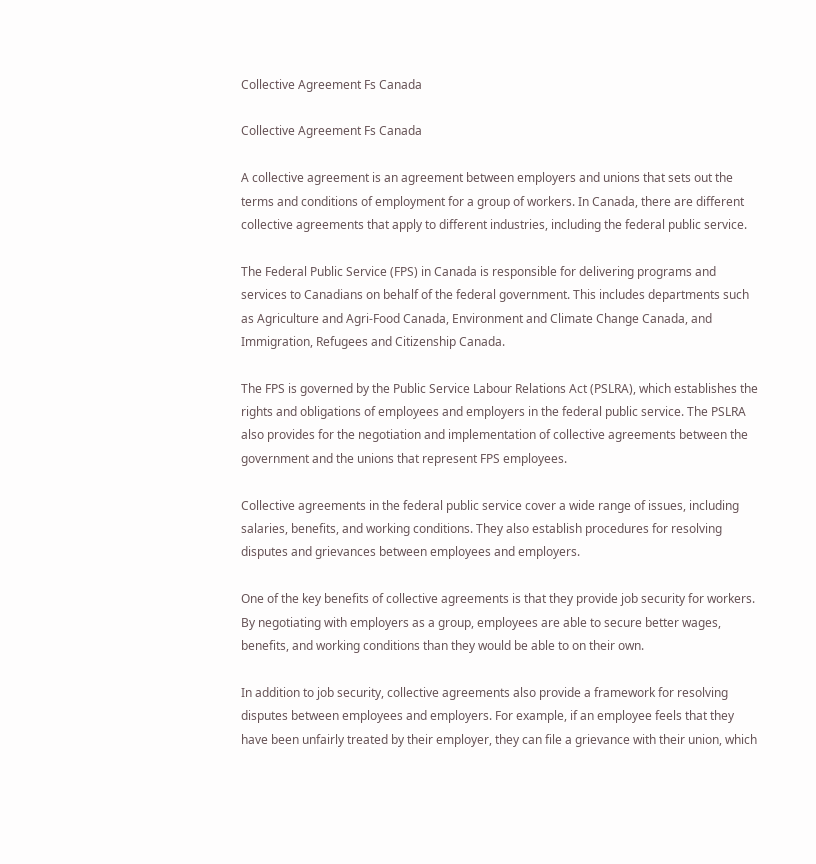Collective Agreement Fs Canada

Collective Agreement Fs Canada

A collective agreement is an agreement between employers and unions that sets out the terms and conditions of employment for a group of workers. In Canada, there are different collective agreements that apply to different industries, including the federal public service.

The Federal Public Service (FPS) in Canada is responsible for delivering programs and services to Canadians on behalf of the federal government. This includes departments such as Agriculture and Agri-Food Canada, Environment and Climate Change Canada, and Immigration, Refugees and Citizenship Canada.

The FPS is governed by the Public Service Labour Relations Act (PSLRA), which establishes the rights and obligations of employees and employers in the federal public service. The PSLRA also provides for the negotiation and implementation of collective agreements between the government and the unions that represent FPS employees.

Collective agreements in the federal public service cover a wide range of issues, including salaries, benefits, and working conditions. They also establish procedures for resolving disputes and grievances between employees and employers.

One of the key benefits of collective agreements is that they provide job security for workers. By negotiating with employers as a group, employees are able to secure better wages, benefits, and working conditions than they would be able to on their own.

In addition to job security, collective agreements also provide a framework for resolving disputes between employees and employers. For example, if an employee feels that they have been unfairly treated by their employer, they can file a grievance with their union, which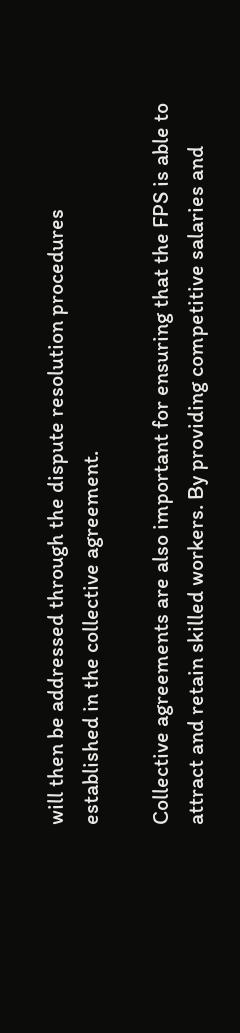will then be addressed through the dispute resolution procedures established in the collective agreement.

Collective agreements are also important for ensuring that the FPS is able to attract and retain skilled workers. By providing competitive salaries and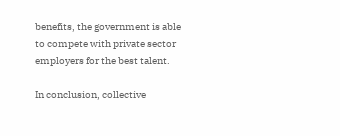benefits, the government is able to compete with private sector employers for the best talent.

In conclusion, collective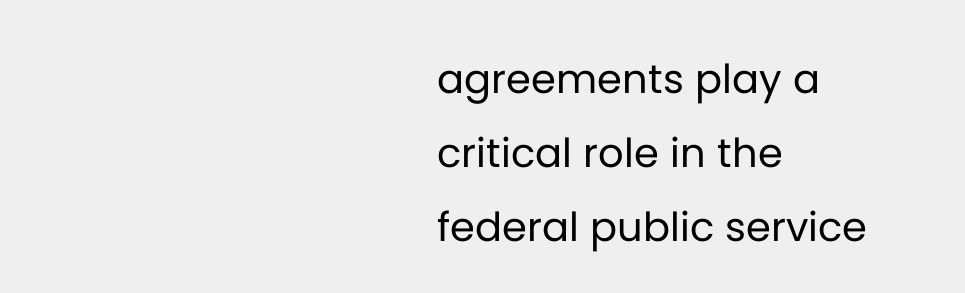agreements play a critical role in the federal public service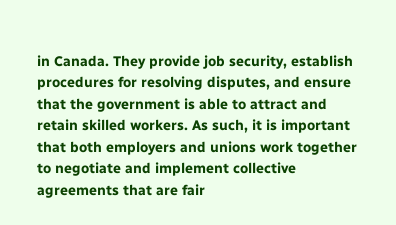in Canada. They provide job security, establish procedures for resolving disputes, and ensure that the government is able to attract and retain skilled workers. As such, it is important that both employers and unions work together to negotiate and implement collective agreements that are fair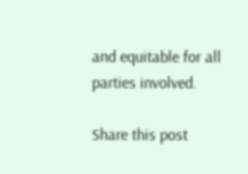and equitable for all parties involved.

Share this post